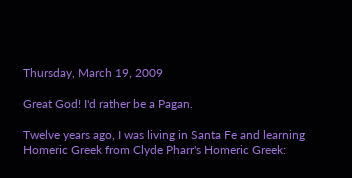Thursday, March 19, 2009

Great God! I'd rather be a Pagan.

Twelve years ago, I was living in Santa Fe and learning Homeric Greek from Clyde Pharr's Homeric Greek: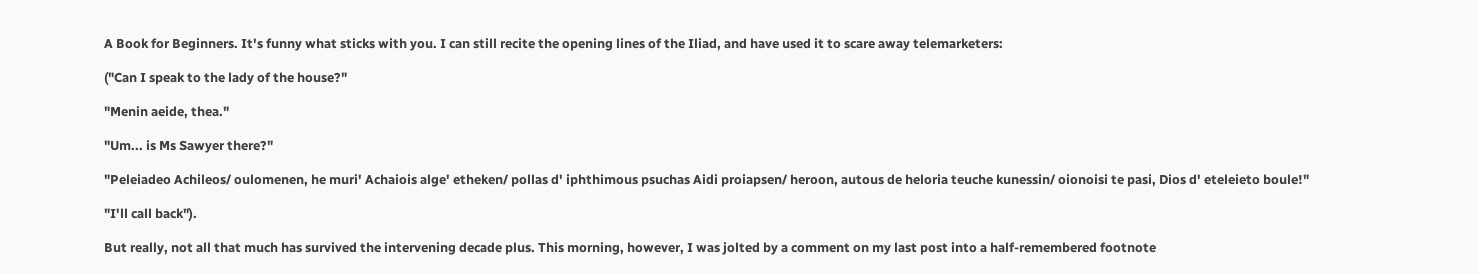A Book for Beginners. It's funny what sticks with you. I can still recite the opening lines of the Iliad, and have used it to scare away telemarketers:

("Can I speak to the lady of the house?"

"Menin aeide, thea."

"Um... is Ms Sawyer there?"

"Peleiadeo Achileos/ oulomenen, he muri' Achaiois alge' etheken/ pollas d' iphthimous psuchas Aidi proiapsen/ heroon, autous de heloria teuche kunessin/ oionoisi te pasi, Dios d' eteleieto boule!"

"I'll call back").

But really, not all that much has survived the intervening decade plus. This morning, however, I was jolted by a comment on my last post into a half-remembered footnote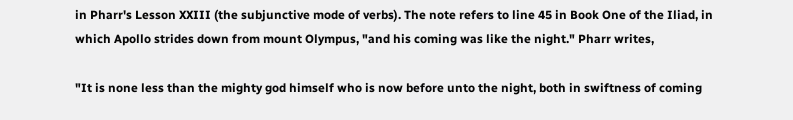in Pharr's Lesson XXIII (the subjunctive mode of verbs). The note refers to line 45 in Book One of the Iliad, in which Apollo strides down from mount Olympus, "and his coming was like the night." Pharr writes,

"It is none less than the mighty god himself who is now before unto the night, both in swiftness of coming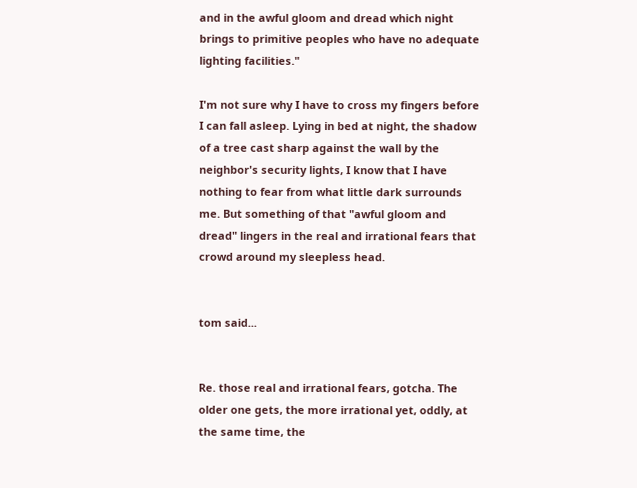and in the awful gloom and dread which night brings to primitive peoples who have no adequate lighting facilities."

I'm not sure why I have to cross my fingers before I can fall asleep. Lying in bed at night, the shadow of a tree cast sharp against the wall by the neighbor's security lights, I know that I have nothing to fear from what little dark surrounds me. But something of that "awful gloom and dread" lingers in the real and irrational fears that crowd around my sleepless head.


tom said...


Re. those real and irrational fears, gotcha. The older one gets, the more irrational yet, oddly, at the same time, the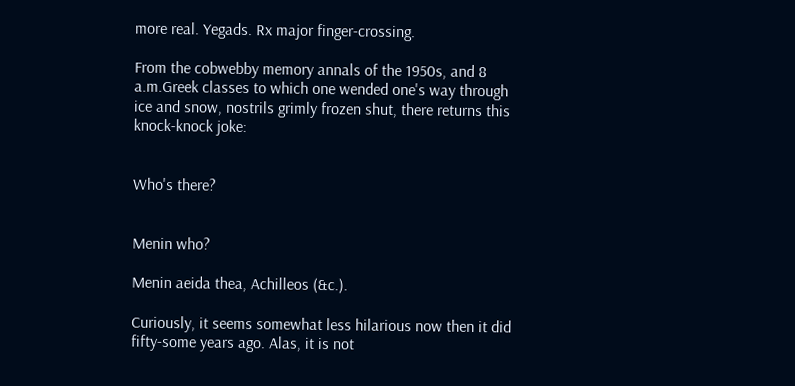more real. Yegads. Rx major finger-crossing.

From the cobwebby memory annals of the 1950s, and 8 a.m.Greek classes to which one wended one's way through ice and snow, nostrils grimly frozen shut, there returns this knock-knock joke:


Who's there?


Menin who?

Menin aeida thea, Achilleos (&c.).

Curiously, it seems somewhat less hilarious now then it did fifty-some years ago. Alas, it is not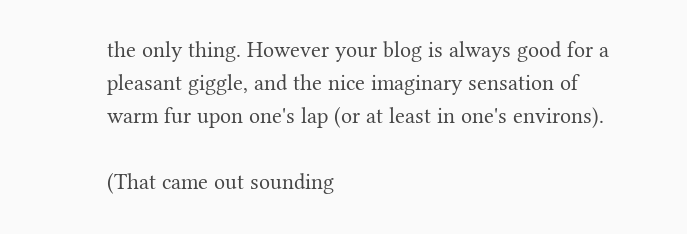the only thing. However your blog is always good for a pleasant giggle, and the nice imaginary sensation of warm fur upon one's lap (or at least in one's environs).

(That came out sounding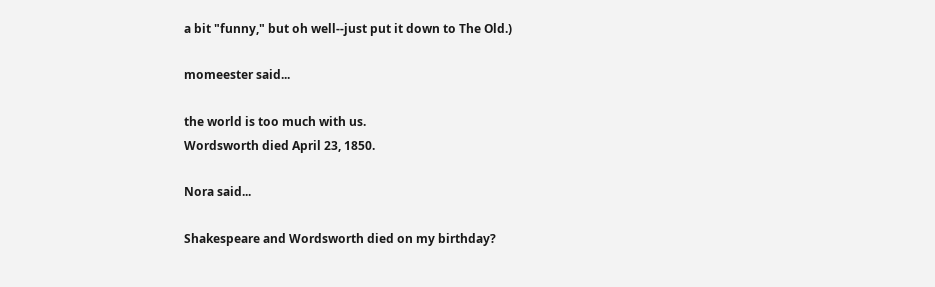a bit "funny," but oh well--just put it down to The Old.)

momeester said...

the world is too much with us.
Wordsworth died April 23, 1850.

Nora said...

Shakespeare and Wordsworth died on my birthday?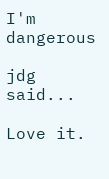I'm dangerous

jdg said...

Love it.